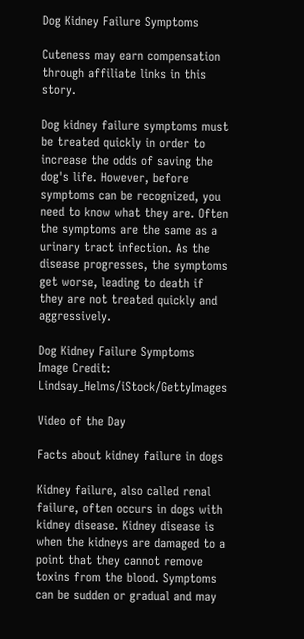Dog Kidney Failure Symptoms

Cuteness may earn compensation through affiliate links in this story.

Dog kidney failure symptoms must be treated quickly in order to increase the odds of saving the dog's life. However, before symptoms can be recognized, you need to know what they are. Often the symptoms are the same as a urinary tract infection. As the disease progresses, the symptoms get worse, leading to death if they are not treated quickly and aggressively.

Dog Kidney Failure Symptoms
Image Credit: Lindsay_Helms/iStock/GettyImages

Video of the Day

Facts about kidney failure in dogs

Kidney failure, also called renal failure, often occurs in dogs with kidney disease. Kidney disease is when the kidneys are damaged to a point that they cannot remove toxins from the blood. Symptoms can be sudden or gradual and may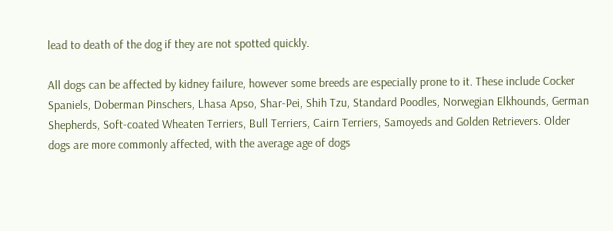lead to death of the dog if they are not spotted quickly.

All dogs can be affected by kidney failure, however some breeds are especially prone to it. These include Cocker Spaniels, Doberman Pinschers, Lhasa Apso, Shar-Pei, Shih Tzu, Standard Poodles, Norwegian Elkhounds, German Shepherds, Soft-coated Wheaten Terriers, Bull Terriers, Cairn Terriers, Samoyeds and Golden Retrievers. Older dogs are more commonly affected, with the average age of dogs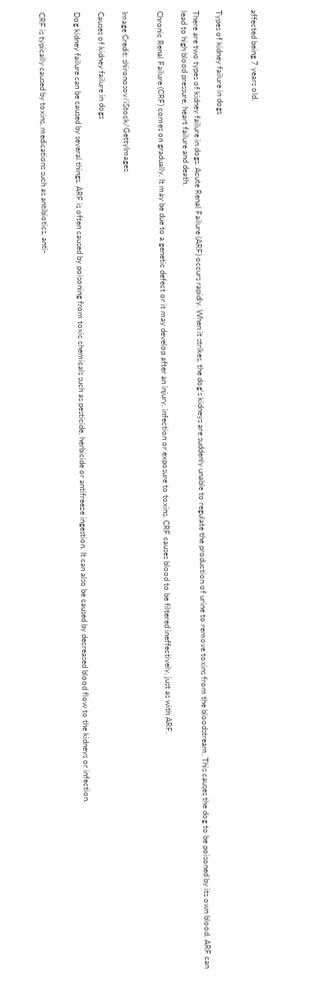affected being 7 years old.


Types of kidney failure in dogs

There are two types of kidney failure in dogs. Acute Renal Failure (ARF) occurs rapidly. When it strikes, the dog's kidneys are suddenly unable to regulate the production of urine to remove toxins from the bloodstream. This causes the dog to be poisoned by its own blood. ARF can lead to high blood pressure, heart failure and death.

Chronic Renal Failure (CRF) comes on gradually. It may be due to a genetic defect or it may develop after an injury, infection or exposure to toxins. CRF causes blood to be filtered ineffectively, just as with ARF.


Image Credit: shironosov/iStock/GettyImages

Causes of kidney failure in dogs

Dog kidney failure can be caused by several things. ARF is often caused by poisoning from toxic chemicals such as pesticide, herbicide or antifreeze ingestion. It can also be caused by decreased blood flow to the kidneys or infection.


CRF is typically caused by toxins, medications such as antibiotics, anti-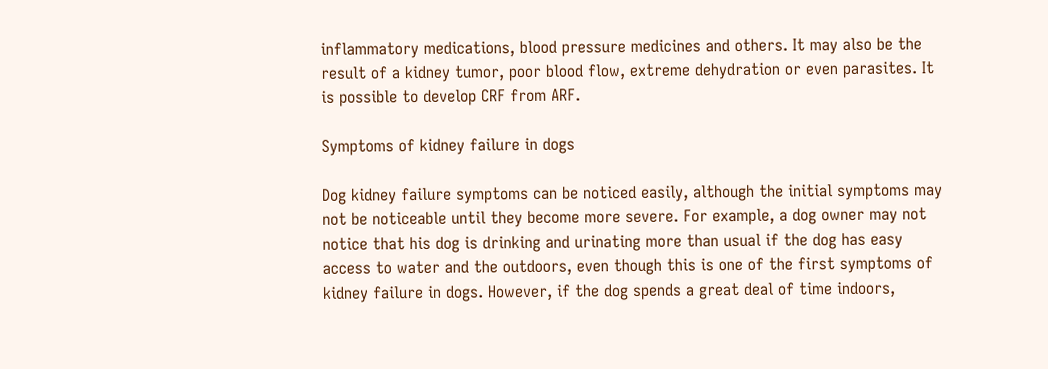inflammatory medications, blood pressure medicines and others. It may also be the result of a kidney tumor, poor blood flow, extreme dehydration or even parasites. It is possible to develop CRF from ARF.

Symptoms of kidney failure in dogs

Dog kidney failure symptoms can be noticed easily, although the initial symptoms may not be noticeable until they become more severe. For example, a dog owner may not notice that his dog is drinking and urinating more than usual if the dog has easy access to water and the outdoors, even though this is one of the first symptoms of kidney failure in dogs. However, if the dog spends a great deal of time indoors,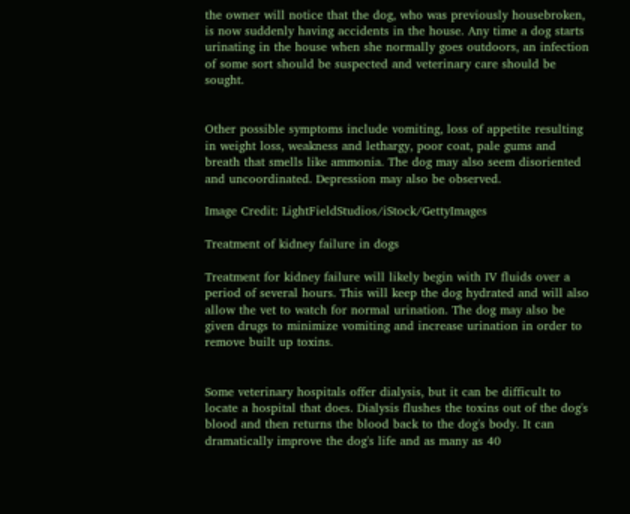the owner will notice that the dog, who was previously housebroken, is now suddenly having accidents in the house. Any time a dog starts urinating in the house when she normally goes outdoors, an infection of some sort should be suspected and veterinary care should be sought.


Other possible symptoms include vomiting, loss of appetite resulting in weight loss, weakness and lethargy, poor coat, pale gums and breath that smells like ammonia. The dog may also seem disoriented and uncoordinated. Depression may also be observed.

Image Credit: LightFieldStudios/iStock/GettyImages

Treatment of kidney failure in dogs

Treatment for kidney failure will likely begin with IV fluids over a period of several hours. This will keep the dog hydrated and will also allow the vet to watch for normal urination. The dog may also be given drugs to minimize vomiting and increase urination in order to remove built up toxins.


Some veterinary hospitals offer dialysis, but it can be difficult to locate a hospital that does. Dialysis flushes the toxins out of the dog's blood and then returns the blood back to the dog's body. It can dramatically improve the dog's life and as many as 40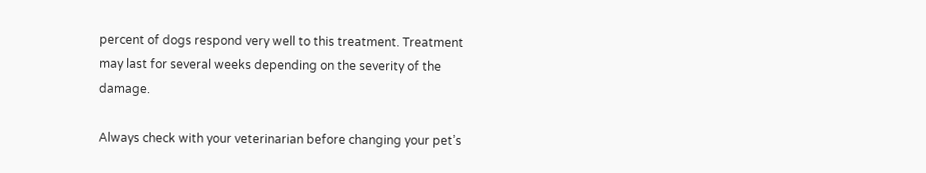percent of dogs respond very well to this treatment. Treatment may last for several weeks depending on the severity of the damage.

Always check with your veterinarian before changing your pet’s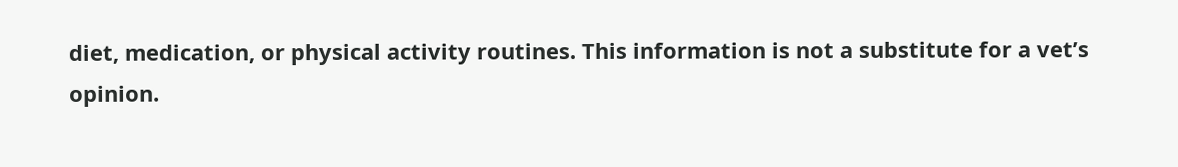diet, medication, or physical activity routines. This information is not a substitute for a vet’s opinion.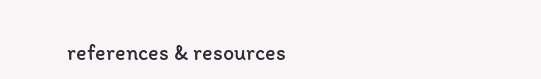references & resources